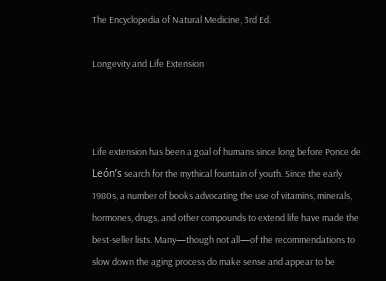The Encyclopedia of Natural Medicine, 3rd Ed.

Longevity and Life Extension



Life extension has been a goal of humans since long before Ponce de León’s search for the mythical fountain of youth. Since the early 1980s, a number of books advocating the use of vitamins, minerals, hormones, drugs, and other compounds to extend life have made the best-seller lists. Many—though not all—of the recommendations to slow down the aging process do make sense and appear to be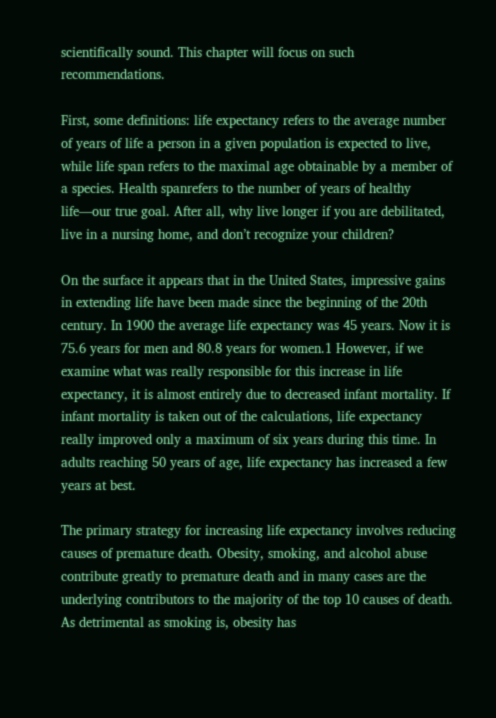scientifically sound. This chapter will focus on such recommendations.

First, some definitions: life expectancy refers to the average number of years of life a person in a given population is expected to live, while life span refers to the maximal age obtainable by a member of a species. Health spanrefers to the number of years of healthy life—our true goal. After all, why live longer if you are debilitated, live in a nursing home, and don’t recognize your children?

On the surface it appears that in the United States, impressive gains in extending life have been made since the beginning of the 20th century. In 1900 the average life expectancy was 45 years. Now it is 75.6 years for men and 80.8 years for women.1 However, if we examine what was really responsible for this increase in life expectancy, it is almost entirely due to decreased infant mortality. If infant mortality is taken out of the calculations, life expectancy really improved only a maximum of six years during this time. In adults reaching 50 years of age, life expectancy has increased a few years at best.

The primary strategy for increasing life expectancy involves reducing causes of premature death. Obesity, smoking, and alcohol abuse contribute greatly to premature death and in many cases are the underlying contributors to the majority of the top 10 causes of death. As detrimental as smoking is, obesity has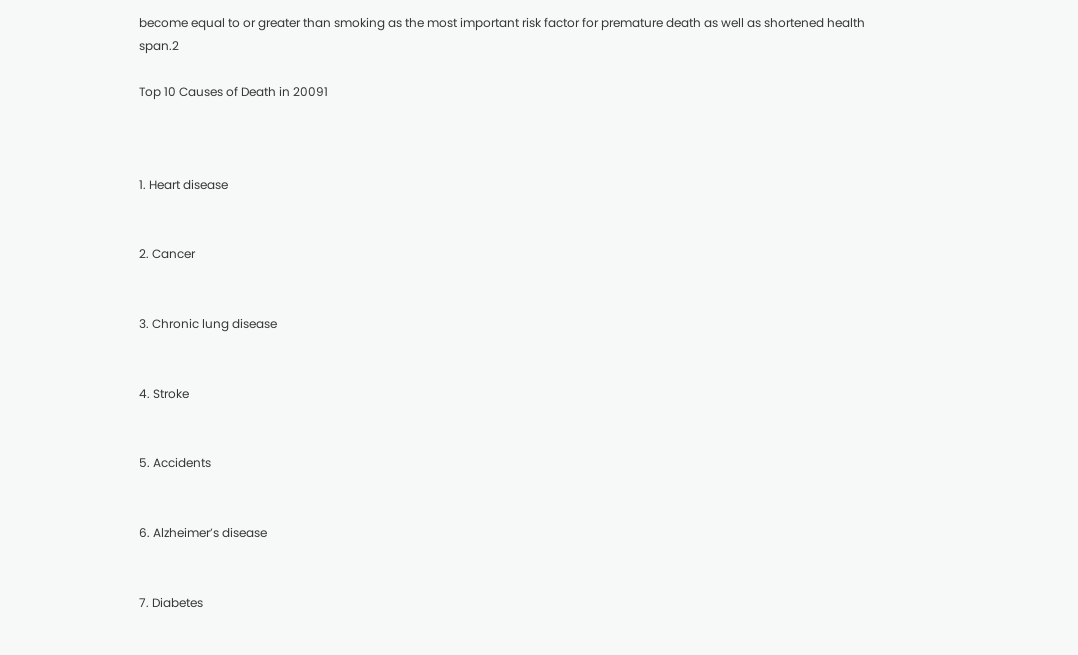become equal to or greater than smoking as the most important risk factor for premature death as well as shortened health span.2

Top 10 Causes of Death in 20091



1. Heart disease


2. Cancer


3. Chronic lung disease


4. Stroke


5. Accidents


6. Alzheimer’s disease


7. Diabetes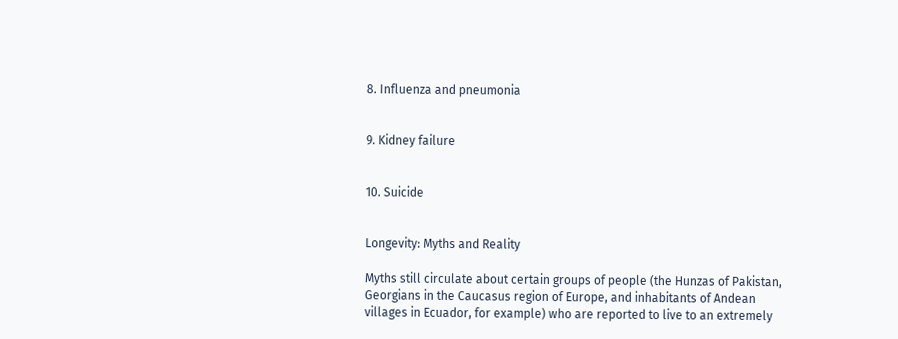8. Influenza and pneumonia


9. Kidney failure


10. Suicide


Longevity: Myths and Reality

Myths still circulate about certain groups of people (the Hunzas of Pakistan, Georgians in the Caucasus region of Europe, and inhabitants of Andean villages in Ecuador, for example) who are reported to live to an extremely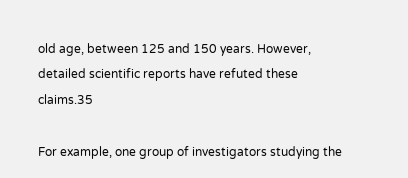old age, between 125 and 150 years. However, detailed scientific reports have refuted these claims.35

For example, one group of investigators studying the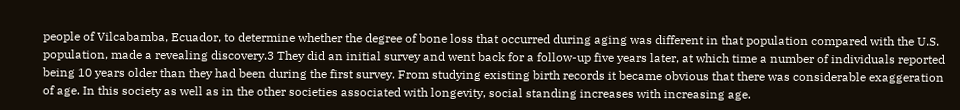people of Vilcabamba, Ecuador, to determine whether the degree of bone loss that occurred during aging was different in that population compared with the U.S. population, made a revealing discovery.3 They did an initial survey and went back for a follow-up five years later, at which time a number of individuals reported being 10 years older than they had been during the first survey. From studying existing birth records it became obvious that there was considerable exaggeration of age. In this society as well as in the other societies associated with longevity, social standing increases with increasing age.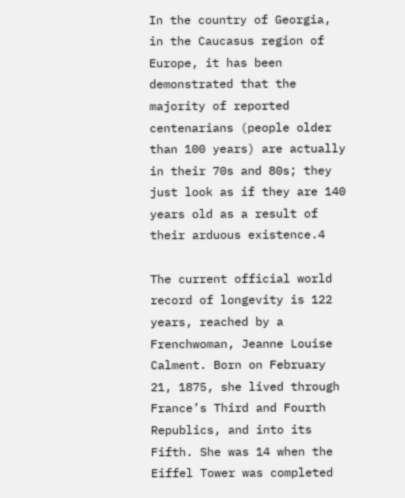In the country of Georgia, in the Caucasus region of Europe, it has been demonstrated that the majority of reported centenarians (people older than 100 years) are actually in their 70s and 80s; they just look as if they are 140 years old as a result of their arduous existence.4

The current official world record of longevity is 122 years, reached by a Frenchwoman, Jeanne Louise Calment. Born on February 21, 1875, she lived through France’s Third and Fourth Republics, and into its Fifth. She was 14 when the Eiffel Tower was completed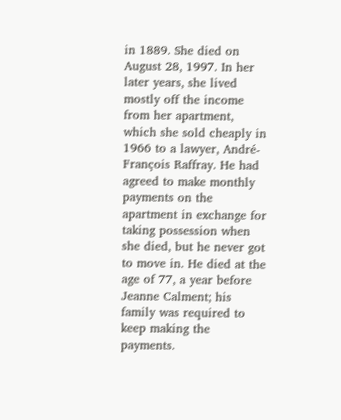in 1889. She died on August 28, 1997. In her later years, she lived mostly off the income from her apartment, which she sold cheaply in 1966 to a lawyer, André-François Raffray. He had agreed to make monthly payments on the apartment in exchange for taking possession when she died, but he never got to move in. He died at the age of 77, a year before Jeanne Calment; his family was required to keep making the payments.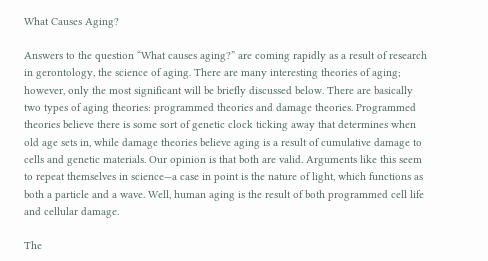What Causes Aging?

Answers to the question “What causes aging?” are coming rapidly as a result of research in gerontology, the science of aging. There are many interesting theories of aging; however, only the most significant will be briefly discussed below. There are basically two types of aging theories: programmed theories and damage theories. Programmed theories believe there is some sort of genetic clock ticking away that determines when old age sets in, while damage theories believe aging is a result of cumulative damage to cells and genetic materials. Our opinion is that both are valid. Arguments like this seem to repeat themselves in science—a case in point is the nature of light, which functions as both a particle and a wave. Well, human aging is the result of both programmed cell life and cellular damage.

The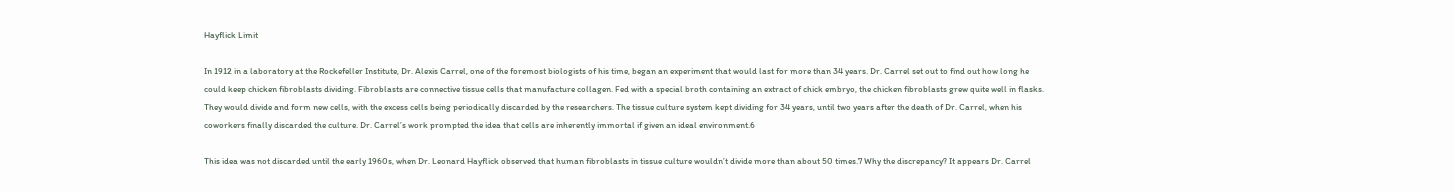Hayflick Limit

In 1912 in a laboratory at the Rockefeller Institute, Dr. Alexis Carrel, one of the foremost biologists of his time, began an experiment that would last for more than 34 years. Dr. Carrel set out to find out how long he could keep chicken fibroblasts dividing. Fibroblasts are connective tissue cells that manufacture collagen. Fed with a special broth containing an extract of chick embryo, the chicken fibroblasts grew quite well in flasks. They would divide and form new cells, with the excess cells being periodically discarded by the researchers. The tissue culture system kept dividing for 34 years, until two years after the death of Dr. Carrel, when his coworkers finally discarded the culture. Dr. Carrel’s work prompted the idea that cells are inherently immortal if given an ideal environment.6

This idea was not discarded until the early 1960s, when Dr. Leonard Hayflick observed that human fibroblasts in tissue culture wouldn’t divide more than about 50 times.7 Why the discrepancy? It appears Dr. Carrel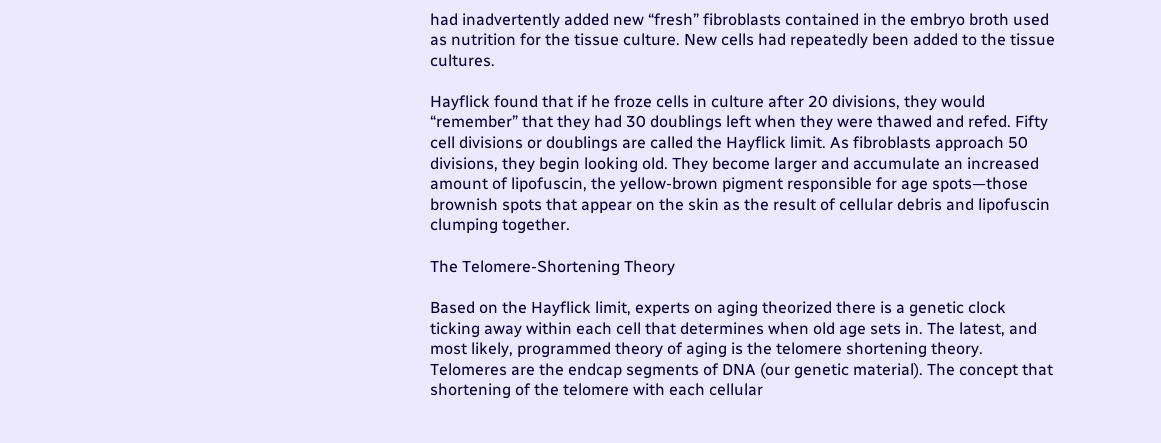had inadvertently added new “fresh” fibroblasts contained in the embryo broth used as nutrition for the tissue culture. New cells had repeatedly been added to the tissue cultures.

Hayflick found that if he froze cells in culture after 20 divisions, they would “remember” that they had 30 doublings left when they were thawed and refed. Fifty cell divisions or doublings are called the Hayflick limit. As fibroblasts approach 50 divisions, they begin looking old. They become larger and accumulate an increased amount of lipofuscin, the yellow-brown pigment responsible for age spots—those brownish spots that appear on the skin as the result of cellular debris and lipofuscin clumping together.

The Telomere-Shortening Theory

Based on the Hayflick limit, experts on aging theorized there is a genetic clock ticking away within each cell that determines when old age sets in. The latest, and most likely, programmed theory of aging is the telomere shortening theory. Telomeres are the endcap segments of DNA (our genetic material). The concept that shortening of the telomere with each cellular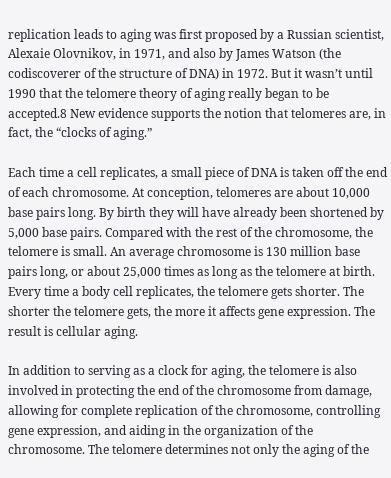replication leads to aging was first proposed by a Russian scientist, Alexaie Olovnikov, in 1971, and also by James Watson (the codiscoverer of the structure of DNA) in 1972. But it wasn’t until 1990 that the telomere theory of aging really began to be accepted.8 New evidence supports the notion that telomeres are, in fact, the “clocks of aging.”

Each time a cell replicates, a small piece of DNA is taken off the end of each chromosome. At conception, telomeres are about 10,000 base pairs long. By birth they will have already been shortened by 5,000 base pairs. Compared with the rest of the chromosome, the telomere is small. An average chromosome is 130 million base pairs long, or about 25,000 times as long as the telomere at birth. Every time a body cell replicates, the telomere gets shorter. The shorter the telomere gets, the more it affects gene expression. The result is cellular aging.

In addition to serving as a clock for aging, the telomere is also involved in protecting the end of the chromosome from damage, allowing for complete replication of the chromosome, controlling gene expression, and aiding in the organization of the chromosome. The telomere determines not only the aging of the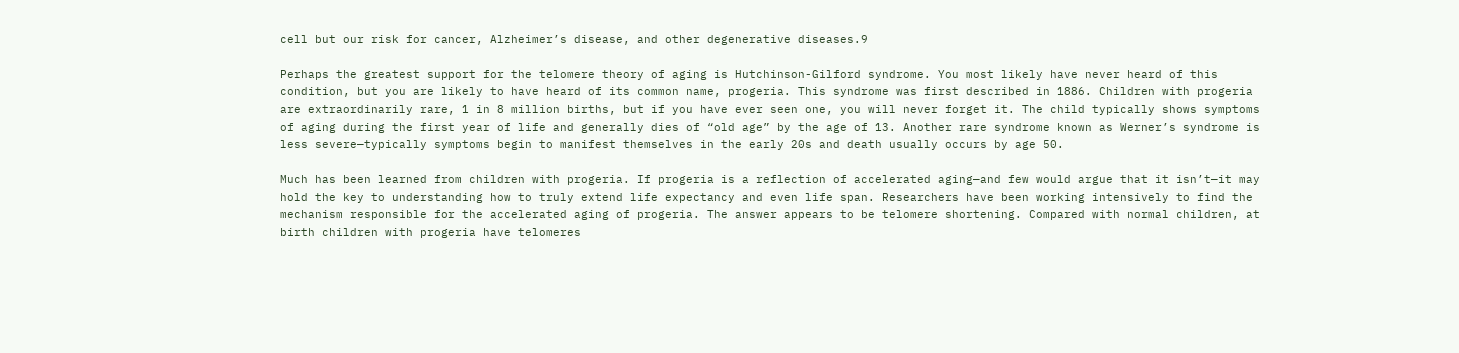cell but our risk for cancer, Alzheimer’s disease, and other degenerative diseases.9

Perhaps the greatest support for the telomere theory of aging is Hutchinson-Gilford syndrome. You most likely have never heard of this condition, but you are likely to have heard of its common name, progeria. This syndrome was first described in 1886. Children with progeria are extraordinarily rare, 1 in 8 million births, but if you have ever seen one, you will never forget it. The child typically shows symptoms of aging during the first year of life and generally dies of “old age” by the age of 13. Another rare syndrome known as Werner’s syndrome is less severe—typically symptoms begin to manifest themselves in the early 20s and death usually occurs by age 50.

Much has been learned from children with progeria. If progeria is a reflection of accelerated aging—and few would argue that it isn’t—it may hold the key to understanding how to truly extend life expectancy and even life span. Researchers have been working intensively to find the mechanism responsible for the accelerated aging of progeria. The answer appears to be telomere shortening. Compared with normal children, at birth children with progeria have telomeres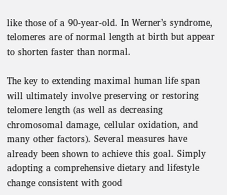like those of a 90-year-old. In Werner’s syndrome, telomeres are of normal length at birth but appear to shorten faster than normal.

The key to extending maximal human life span will ultimately involve preserving or restoring telomere length (as well as decreasing chromosomal damage, cellular oxidation, and many other factors). Several measures have already been shown to achieve this goal. Simply adopting a comprehensive dietary and lifestyle change consistent with good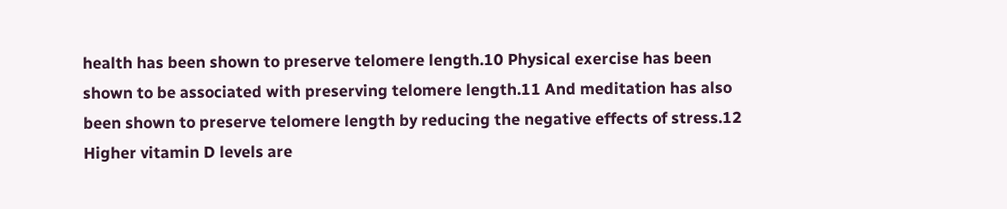health has been shown to preserve telomere length.10 Physical exercise has been shown to be associated with preserving telomere length.11 And meditation has also been shown to preserve telomere length by reducing the negative effects of stress.12 Higher vitamin D levels are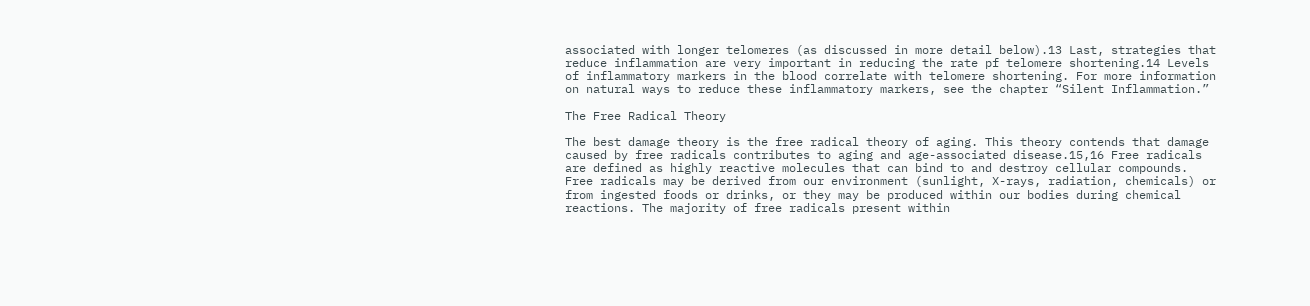associated with longer telomeres (as discussed in more detail below).13 Last, strategies that reduce inflammation are very important in reducing the rate pf telomere shortening.14 Levels of inflammatory markers in the blood correlate with telomere shortening. For more information on natural ways to reduce these inflammatory markers, see the chapter “Silent Inflammation.”

The Free Radical Theory

The best damage theory is the free radical theory of aging. This theory contends that damage caused by free radicals contributes to aging and age-associated disease.15,16 Free radicals are defined as highly reactive molecules that can bind to and destroy cellular compounds. Free radicals may be derived from our environment (sunlight, X-rays, radiation, chemicals) or from ingested foods or drinks, or they may be produced within our bodies during chemical reactions. The majority of free radicals present within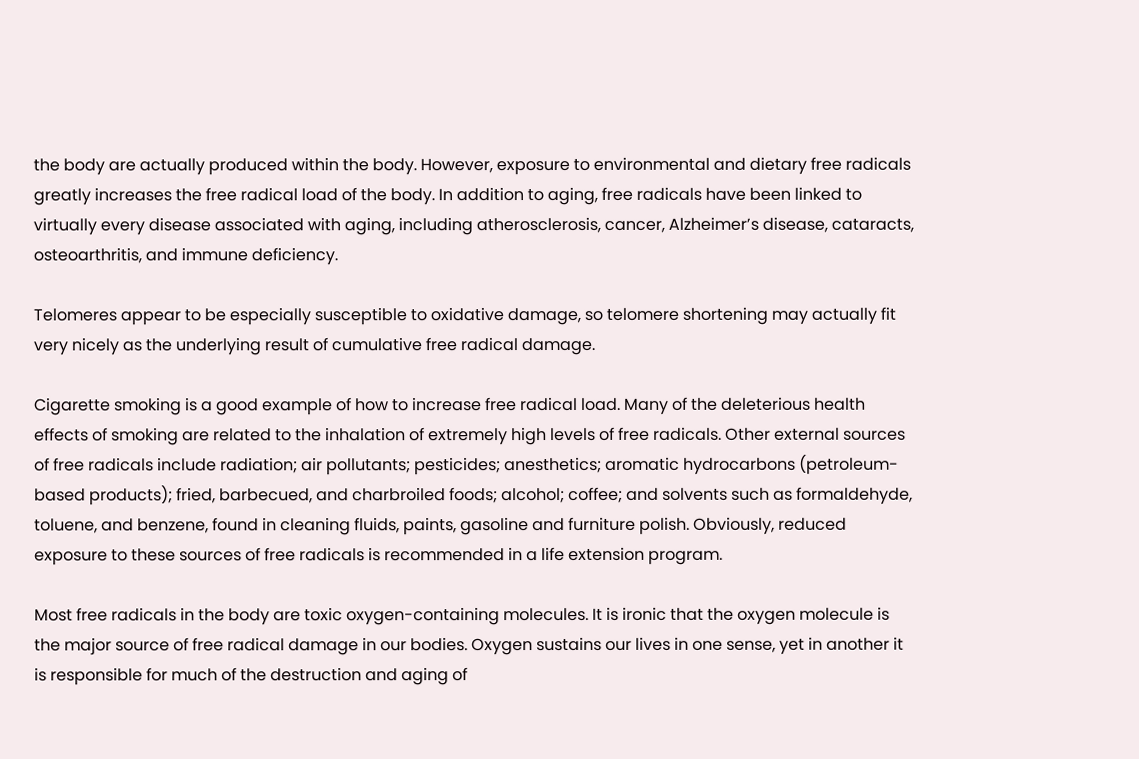the body are actually produced within the body. However, exposure to environmental and dietary free radicals greatly increases the free radical load of the body. In addition to aging, free radicals have been linked to virtually every disease associated with aging, including atherosclerosis, cancer, Alzheimer’s disease, cataracts, osteoarthritis, and immune deficiency.

Telomeres appear to be especially susceptible to oxidative damage, so telomere shortening may actually fit very nicely as the underlying result of cumulative free radical damage.

Cigarette smoking is a good example of how to increase free radical load. Many of the deleterious health effects of smoking are related to the inhalation of extremely high levels of free radicals. Other external sources of free radicals include radiation; air pollutants; pesticides; anesthetics; aromatic hydrocarbons (petroleum-based products); fried, barbecued, and charbroiled foods; alcohol; coffee; and solvents such as formaldehyde, toluene, and benzene, found in cleaning fluids, paints, gasoline and furniture polish. Obviously, reduced exposure to these sources of free radicals is recommended in a life extension program.

Most free radicals in the body are toxic oxygen-containing molecules. It is ironic that the oxygen molecule is the major source of free radical damage in our bodies. Oxygen sustains our lives in one sense, yet in another it is responsible for much of the destruction and aging of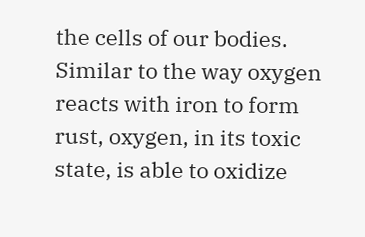the cells of our bodies. Similar to the way oxygen reacts with iron to form rust, oxygen, in its toxic state, is able to oxidize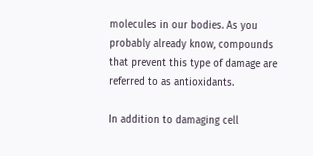molecules in our bodies. As you probably already know, compounds that prevent this type of damage are referred to as antioxidants.

In addition to damaging cell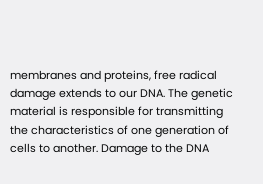membranes and proteins, free radical damage extends to our DNA. The genetic material is responsible for transmitting the characteristics of one generation of cells to another. Damage to the DNA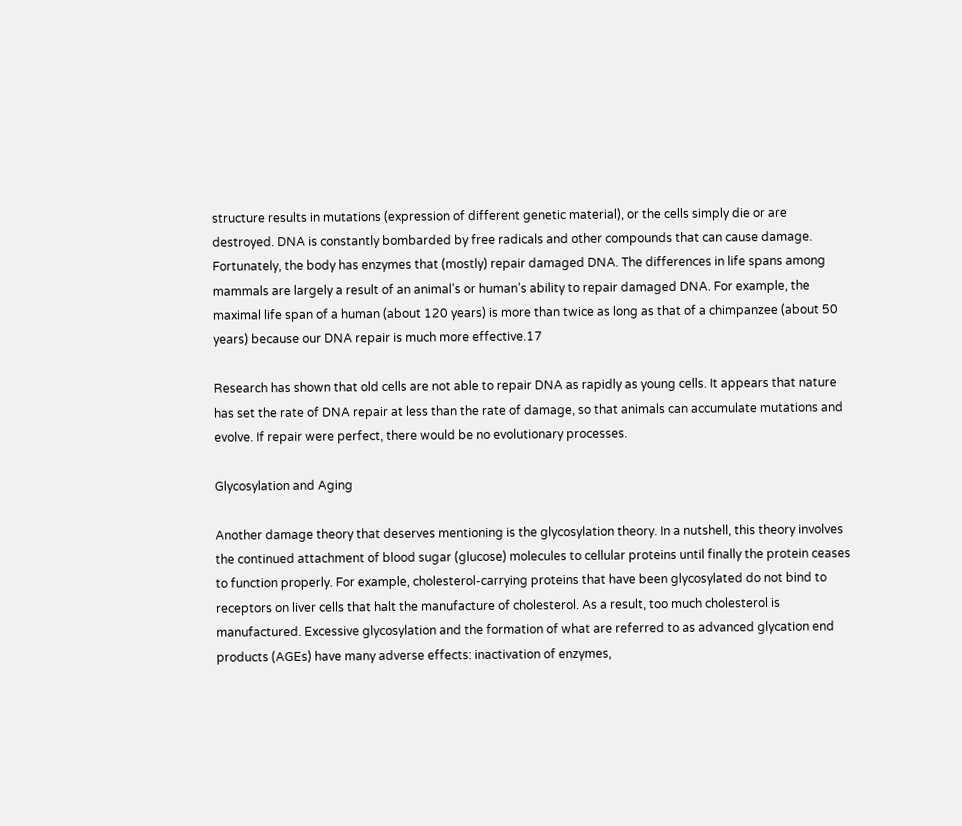structure results in mutations (expression of different genetic material), or the cells simply die or are destroyed. DNA is constantly bombarded by free radicals and other compounds that can cause damage. Fortunately, the body has enzymes that (mostly) repair damaged DNA. The differences in life spans among mammals are largely a result of an animal’s or human’s ability to repair damaged DNA. For example, the maximal life span of a human (about 120 years) is more than twice as long as that of a chimpanzee (about 50 years) because our DNA repair is much more effective.17

Research has shown that old cells are not able to repair DNA as rapidly as young cells. It appears that nature has set the rate of DNA repair at less than the rate of damage, so that animals can accumulate mutations and evolve. If repair were perfect, there would be no evolutionary processes.

Glycosylation and Aging

Another damage theory that deserves mentioning is the glycosylation theory. In a nutshell, this theory involves the continued attachment of blood sugar (glucose) molecules to cellular proteins until finally the protein ceases to function properly. For example, cholesterol-carrying proteins that have been glycosylated do not bind to receptors on liver cells that halt the manufacture of cholesterol. As a result, too much cholesterol is manufactured. Excessive glycosylation and the formation of what are referred to as advanced glycation end products (AGEs) have many adverse effects: inactivation of enzymes,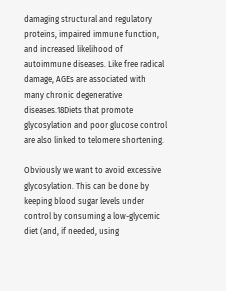damaging structural and regulatory proteins, impaired immune function, and increased likelihood of autoimmune diseases. Like free radical damage, AGEs are associated with many chronic degenerative diseases.18Diets that promote glycosylation and poor glucose control are also linked to telomere shortening.

Obviously we want to avoid excessive glycosylation. This can be done by keeping blood sugar levels under control by consuming a low-glycemic diet (and, if needed, using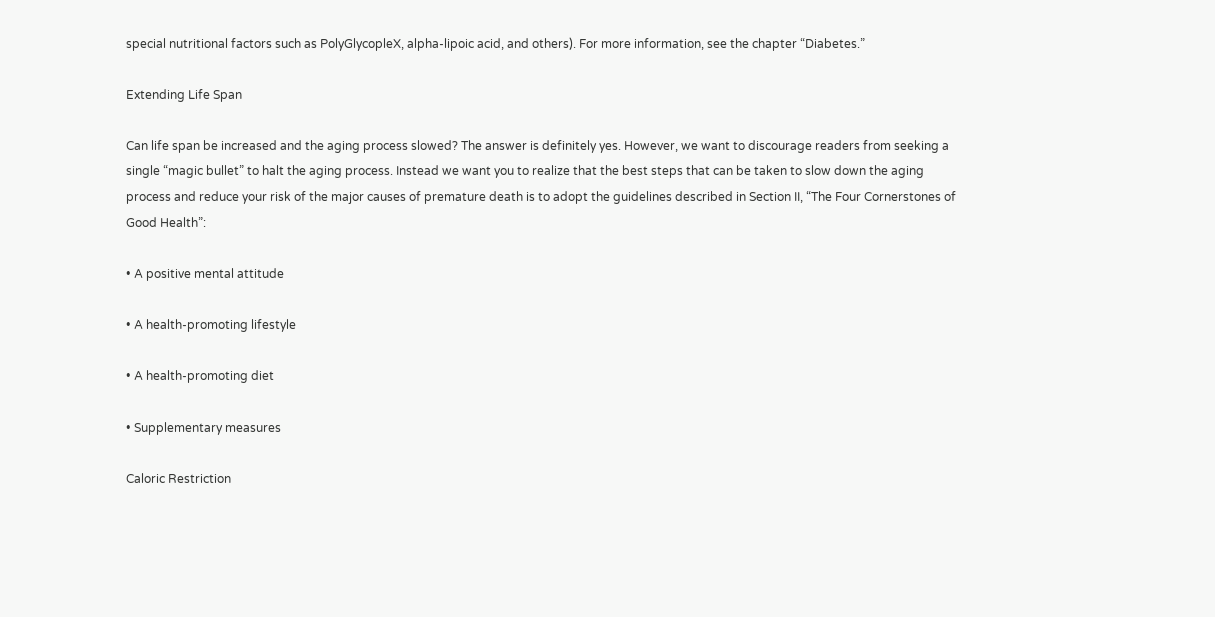special nutritional factors such as PolyGlycopleX, alpha-lipoic acid, and others). For more information, see the chapter “Diabetes.”

Extending Life Span

Can life span be increased and the aging process slowed? The answer is definitely yes. However, we want to discourage readers from seeking a single “magic bullet” to halt the aging process. Instead we want you to realize that the best steps that can be taken to slow down the aging process and reduce your risk of the major causes of premature death is to adopt the guidelines described in Section II, “The Four Cornerstones of Good Health”:

• A positive mental attitude

• A health-promoting lifestyle

• A health-promoting diet

• Supplementary measures

Caloric Restriction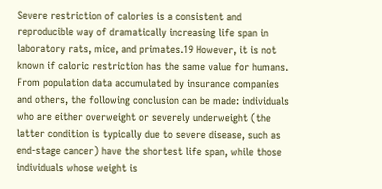Severe restriction of calories is a consistent and reproducible way of dramatically increasing life span in laboratory rats, mice, and primates.19 However, it is not known if caloric restriction has the same value for humans. From population data accumulated by insurance companies and others, the following conclusion can be made: individuals who are either overweight or severely underweight (the latter condition is typically due to severe disease, such as end-stage cancer) have the shortest life span, while those individuals whose weight is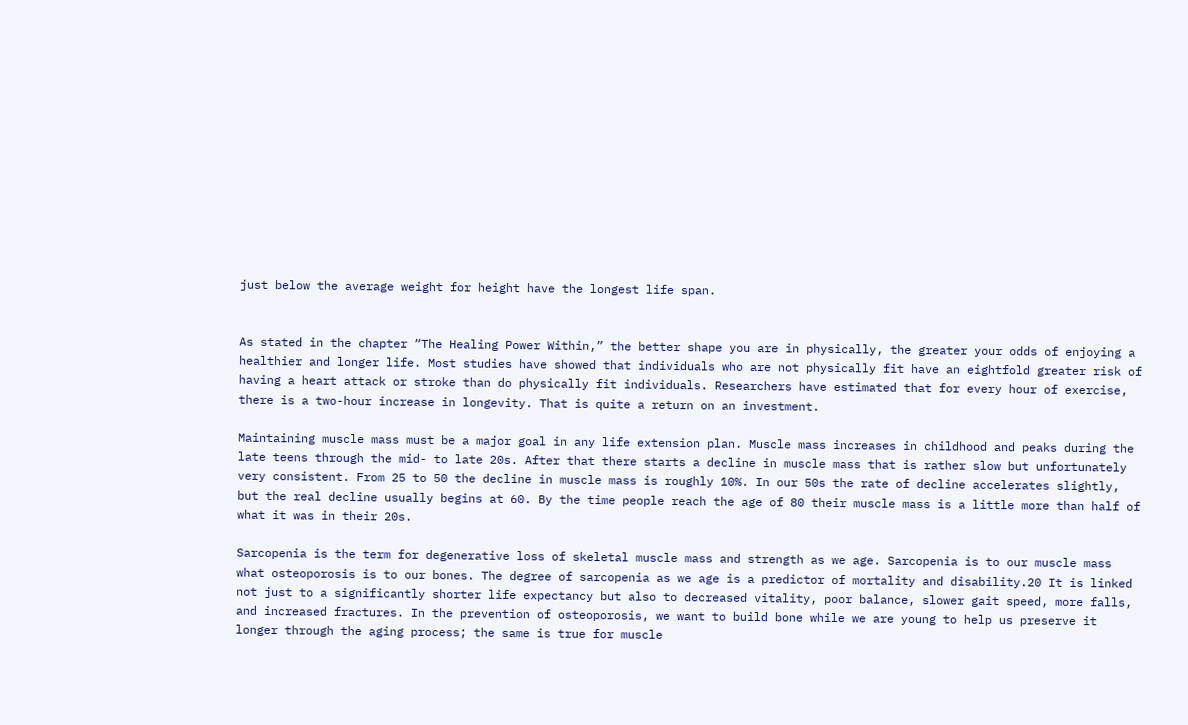just below the average weight for height have the longest life span.


As stated in the chapter “The Healing Power Within,” the better shape you are in physically, the greater your odds of enjoying a healthier and longer life. Most studies have showed that individuals who are not physically fit have an eightfold greater risk of having a heart attack or stroke than do physically fit individuals. Researchers have estimated that for every hour of exercise, there is a two-hour increase in longevity. That is quite a return on an investment.

Maintaining muscle mass must be a major goal in any life extension plan. Muscle mass increases in childhood and peaks during the late teens through the mid- to late 20s. After that there starts a decline in muscle mass that is rather slow but unfortunately very consistent. From 25 to 50 the decline in muscle mass is roughly 10%. In our 50s the rate of decline accelerates slightly, but the real decline usually begins at 60. By the time people reach the age of 80 their muscle mass is a little more than half of what it was in their 20s.

Sarcopenia is the term for degenerative loss of skeletal muscle mass and strength as we age. Sarcopenia is to our muscle mass what osteoporosis is to our bones. The degree of sarcopenia as we age is a predictor of mortality and disability.20 It is linked not just to a significantly shorter life expectancy but also to decreased vitality, poor balance, slower gait speed, more falls, and increased fractures. In the prevention of osteoporosis, we want to build bone while we are young to help us preserve it longer through the aging process; the same is true for muscle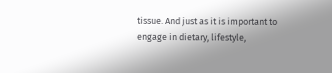tissue. And just as it is important to engage in dietary, lifestyle,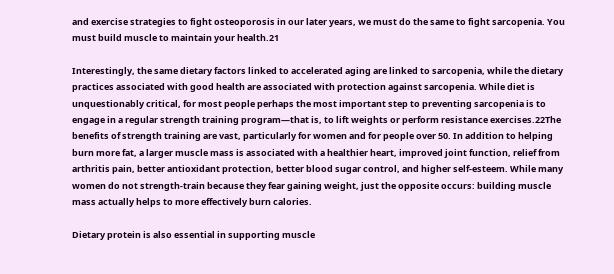and exercise strategies to fight osteoporosis in our later years, we must do the same to fight sarcopenia. You must build muscle to maintain your health.21

Interestingly, the same dietary factors linked to accelerated aging are linked to sarcopenia, while the dietary practices associated with good health are associated with protection against sarcopenia. While diet is unquestionably critical, for most people perhaps the most important step to preventing sarcopenia is to engage in a regular strength training program—that is, to lift weights or perform resistance exercises.22The benefits of strength training are vast, particularly for women and for people over 50. In addition to helping burn more fat, a larger muscle mass is associated with a healthier heart, improved joint function, relief from arthritis pain, better antioxidant protection, better blood sugar control, and higher self-esteem. While many women do not strength-train because they fear gaining weight, just the opposite occurs: building muscle mass actually helps to more effectively burn calories.

Dietary protein is also essential in supporting muscle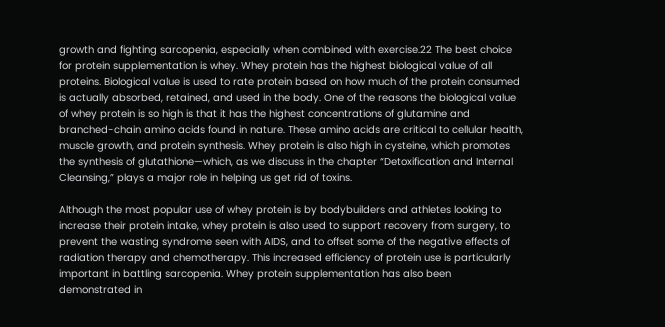growth and fighting sarcopenia, especially when combined with exercise.22 The best choice for protein supplementation is whey. Whey protein has the highest biological value of all proteins. Biological value is used to rate protein based on how much of the protein consumed is actually absorbed, retained, and used in the body. One of the reasons the biological value of whey protein is so high is that it has the highest concentrations of glutamine and branched-chain amino acids found in nature. These amino acids are critical to cellular health, muscle growth, and protein synthesis. Whey protein is also high in cysteine, which promotes the synthesis of glutathione—which, as we discuss in the chapter “Detoxification and Internal Cleansing,” plays a major role in helping us get rid of toxins.

Although the most popular use of whey protein is by bodybuilders and athletes looking to increase their protein intake, whey protein is also used to support recovery from surgery, to prevent the wasting syndrome seen with AIDS, and to offset some of the negative effects of radiation therapy and chemotherapy. This increased efficiency of protein use is particularly important in battling sarcopenia. Whey protein supplementation has also been demonstrated in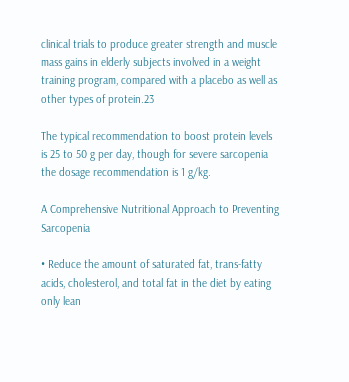clinical trials to produce greater strength and muscle mass gains in elderly subjects involved in a weight training program, compared with a placebo as well as other types of protein.23

The typical recommendation to boost protein levels is 25 to 50 g per day, though for severe sarcopenia the dosage recommendation is 1 g/kg.

A Comprehensive Nutritional Approach to Preventing Sarcopenia

• Reduce the amount of saturated fat, trans-fatty acids, cholesterol, and total fat in the diet by eating only lean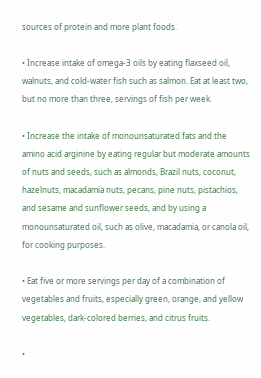sources of protein and more plant foods.

• Increase intake of omega-3 oils by eating flaxseed oil, walnuts, and cold-water fish such as salmon. Eat at least two, but no more than three, servings of fish per week.

• Increase the intake of monounsaturated fats and the amino acid arginine by eating regular but moderate amounts of nuts and seeds, such as almonds, Brazil nuts, coconut, hazelnuts, macadamia nuts, pecans, pine nuts, pistachios, and sesame and sunflower seeds, and by using a monounsaturated oil, such as olive, macadamia, or canola oil, for cooking purposes.

• Eat five or more servings per day of a combination of vegetables and fruits, especially green, orange, and yellow vegetables, dark-colored berries, and citrus fruits.

•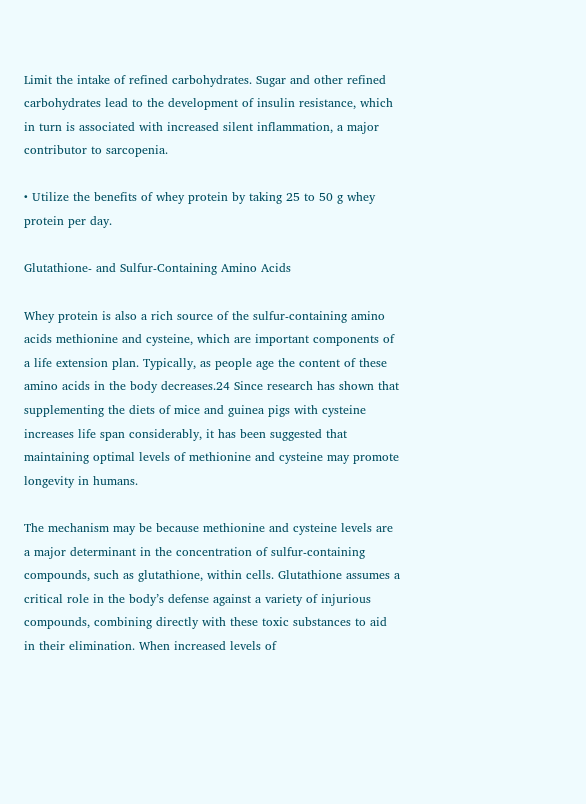Limit the intake of refined carbohydrates. Sugar and other refined carbohydrates lead to the development of insulin resistance, which in turn is associated with increased silent inflammation, a major contributor to sarcopenia.

• Utilize the benefits of whey protein by taking 25 to 50 g whey protein per day.

Glutathione- and Sulfur-Containing Amino Acids

Whey protein is also a rich source of the sulfur-containing amino acids methionine and cysteine, which are important components of a life extension plan. Typically, as people age the content of these amino acids in the body decreases.24 Since research has shown that supplementing the diets of mice and guinea pigs with cysteine increases life span considerably, it has been suggested that maintaining optimal levels of methionine and cysteine may promote longevity in humans.

The mechanism may be because methionine and cysteine levels are a major determinant in the concentration of sulfur-containing compounds, such as glutathione, within cells. Glutathione assumes a critical role in the body’s defense against a variety of injurious compounds, combining directly with these toxic substances to aid in their elimination. When increased levels of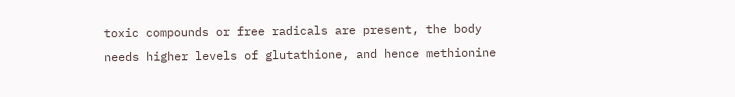toxic compounds or free radicals are present, the body needs higher levels of glutathione, and hence methionine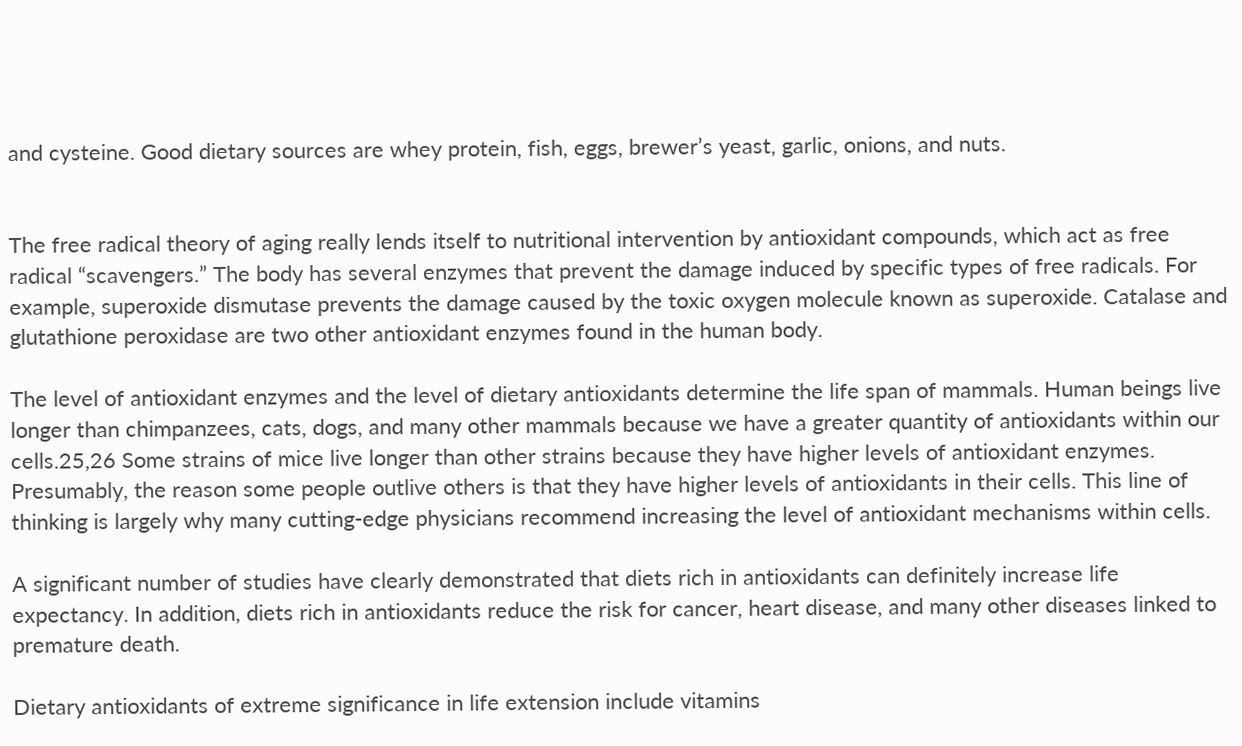and cysteine. Good dietary sources are whey protein, fish, eggs, brewer’s yeast, garlic, onions, and nuts.


The free radical theory of aging really lends itself to nutritional intervention by antioxidant compounds, which act as free radical “scavengers.” The body has several enzymes that prevent the damage induced by specific types of free radicals. For example, superoxide dismutase prevents the damage caused by the toxic oxygen molecule known as superoxide. Catalase and glutathione peroxidase are two other antioxidant enzymes found in the human body.

The level of antioxidant enzymes and the level of dietary antioxidants determine the life span of mammals. Human beings live longer than chimpanzees, cats, dogs, and many other mammals because we have a greater quantity of antioxidants within our cells.25,26 Some strains of mice live longer than other strains because they have higher levels of antioxidant enzymes. Presumably, the reason some people outlive others is that they have higher levels of antioxidants in their cells. This line of thinking is largely why many cutting-edge physicians recommend increasing the level of antioxidant mechanisms within cells.

A significant number of studies have clearly demonstrated that diets rich in antioxidants can definitely increase life expectancy. In addition, diets rich in antioxidants reduce the risk for cancer, heart disease, and many other diseases linked to premature death.

Dietary antioxidants of extreme significance in life extension include vitamins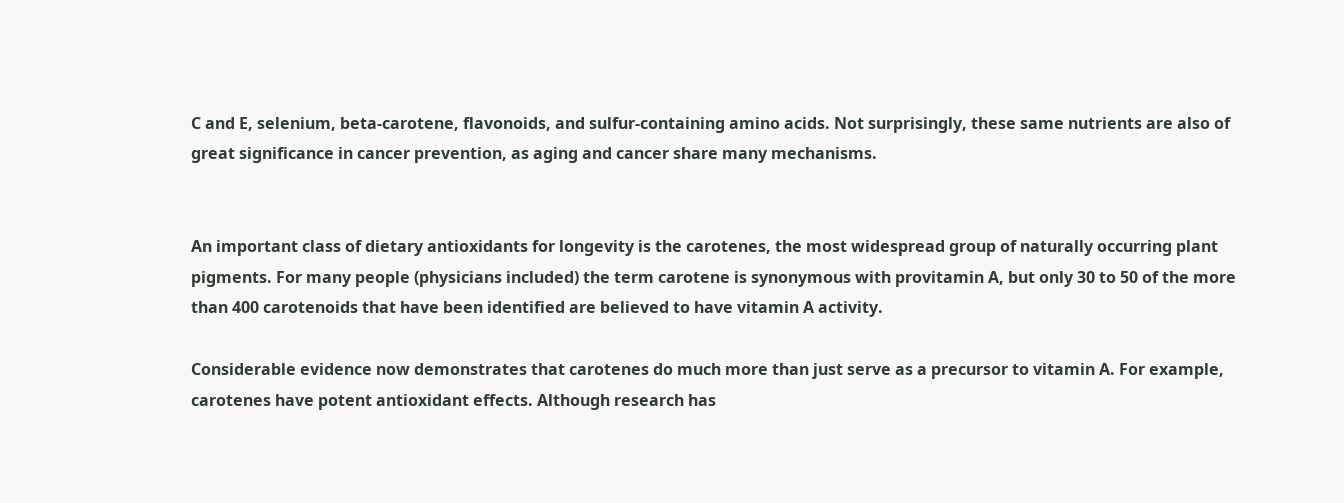C and E, selenium, beta-carotene, flavonoids, and sulfur-containing amino acids. Not surprisingly, these same nutrients are also of great significance in cancer prevention, as aging and cancer share many mechanisms.


An important class of dietary antioxidants for longevity is the carotenes, the most widespread group of naturally occurring plant pigments. For many people (physicians included) the term carotene is synonymous with provitamin A, but only 30 to 50 of the more than 400 carotenoids that have been identified are believed to have vitamin A activity.

Considerable evidence now demonstrates that carotenes do much more than just serve as a precursor to vitamin A. For example, carotenes have potent antioxidant effects. Although research has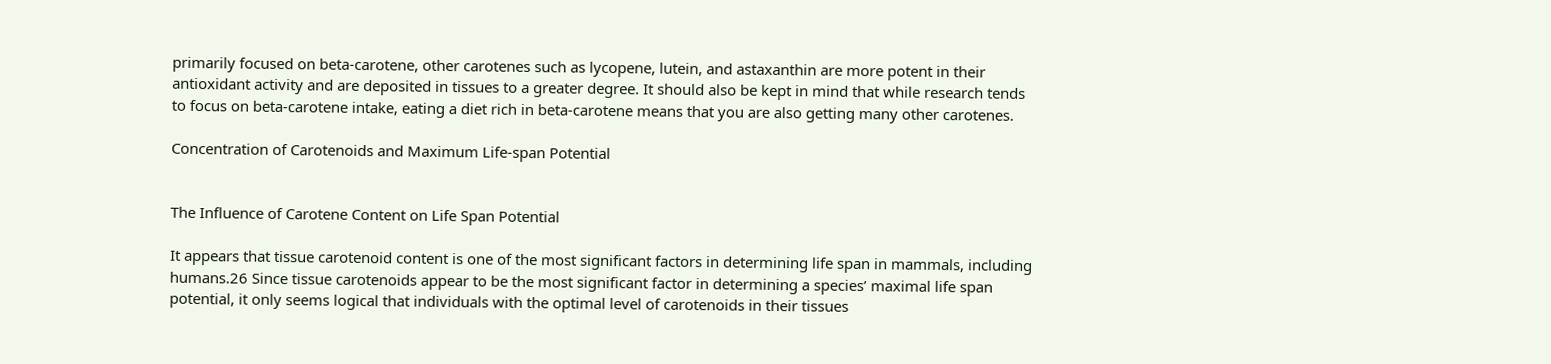primarily focused on beta-carotene, other carotenes such as lycopene, lutein, and astaxanthin are more potent in their antioxidant activity and are deposited in tissues to a greater degree. It should also be kept in mind that while research tends to focus on beta-carotene intake, eating a diet rich in beta-carotene means that you are also getting many other carotenes.

Concentration of Carotenoids and Maximum Life-span Potential


The Influence of Carotene Content on Life Span Potential

It appears that tissue carotenoid content is one of the most significant factors in determining life span in mammals, including humans.26 Since tissue carotenoids appear to be the most significant factor in determining a species’ maximal life span potential, it only seems logical that individuals with the optimal level of carotenoids in their tissues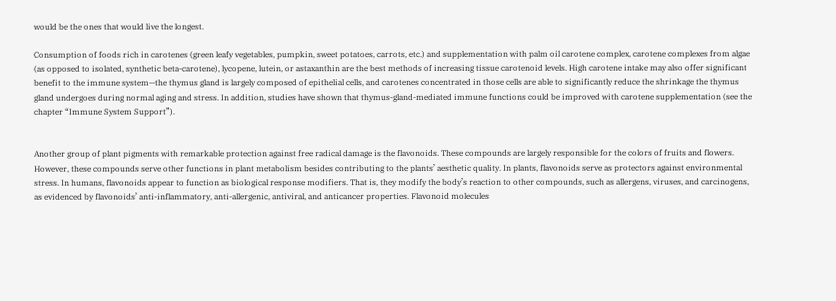would be the ones that would live the longest.

Consumption of foods rich in carotenes (green leafy vegetables, pumpkin, sweet potatoes, carrots, etc.) and supplementation with palm oil carotene complex, carotene complexes from algae (as opposed to isolated, synthetic beta-carotene), lycopene, lutein, or astaxanthin are the best methods of increasing tissue carotenoid levels. High carotene intake may also offer significant benefit to the immune system—the thymus gland is largely composed of epithelial cells, and carotenes concentrated in those cells are able to significantly reduce the shrinkage the thymus gland undergoes during normal aging and stress. In addition, studies have shown that thymus-gland-mediated immune functions could be improved with carotene supplementation (see the chapter “Immune System Support”).


Another group of plant pigments with remarkable protection against free radical damage is the flavonoids. These compounds are largely responsible for the colors of fruits and flowers. However, these compounds serve other functions in plant metabolism besides contributing to the plants’ aesthetic quality. In plants, flavonoids serve as protectors against environmental stress. In humans, flavonoids appear to function as biological response modifiers. That is, they modify the body’s reaction to other compounds, such as allergens, viruses, and carcinogens, as evidenced by flavonoids’ anti-inflammatory, anti-allergenic, antiviral, and anticancer properties. Flavonoid molecules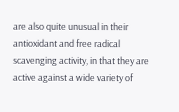are also quite unusual in their antioxidant and free radical scavenging activity, in that they are active against a wide variety of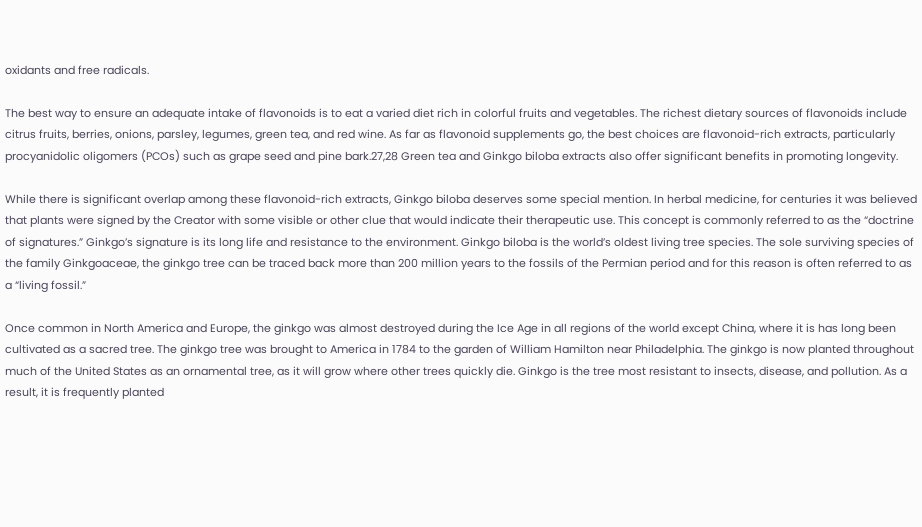oxidants and free radicals.

The best way to ensure an adequate intake of flavonoids is to eat a varied diet rich in colorful fruits and vegetables. The richest dietary sources of flavonoids include citrus fruits, berries, onions, parsley, legumes, green tea, and red wine. As far as flavonoid supplements go, the best choices are flavonoid-rich extracts, particularly procyanidolic oligomers (PCOs) such as grape seed and pine bark.27,28 Green tea and Ginkgo biloba extracts also offer significant benefits in promoting longevity.

While there is significant overlap among these flavonoid-rich extracts, Ginkgo biloba deserves some special mention. In herbal medicine, for centuries it was believed that plants were signed by the Creator with some visible or other clue that would indicate their therapeutic use. This concept is commonly referred to as the “doctrine of signatures.” Ginkgo’s signature is its long life and resistance to the environment. Ginkgo biloba is the world’s oldest living tree species. The sole surviving species of the family Ginkgoaceae, the ginkgo tree can be traced back more than 200 million years to the fossils of the Permian period and for this reason is often referred to as a “living fossil.”

Once common in North America and Europe, the ginkgo was almost destroyed during the Ice Age in all regions of the world except China, where it is has long been cultivated as a sacred tree. The ginkgo tree was brought to America in 1784 to the garden of William Hamilton near Philadelphia. The ginkgo is now planted throughout much of the United States as an ornamental tree, as it will grow where other trees quickly die. Ginkgo is the tree most resistant to insects, disease, and pollution. As a result, it is frequently planted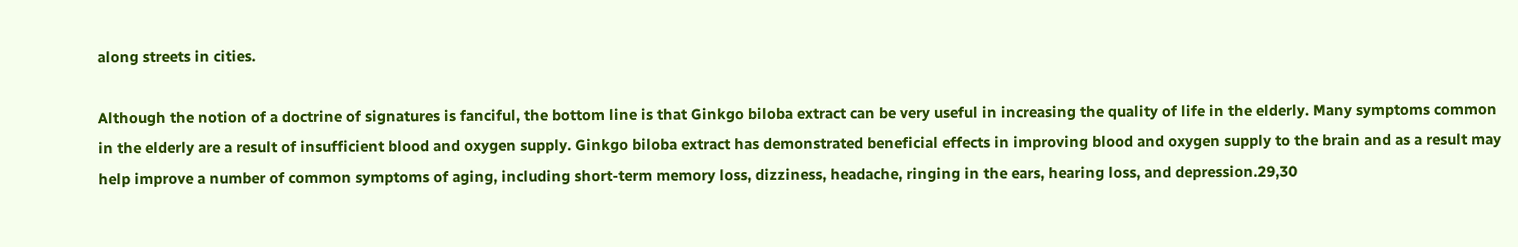along streets in cities.

Although the notion of a doctrine of signatures is fanciful, the bottom line is that Ginkgo biloba extract can be very useful in increasing the quality of life in the elderly. Many symptoms common in the elderly are a result of insufficient blood and oxygen supply. Ginkgo biloba extract has demonstrated beneficial effects in improving blood and oxygen supply to the brain and as a result may help improve a number of common symptoms of aging, including short-term memory loss, dizziness, headache, ringing in the ears, hearing loss, and depression.29,30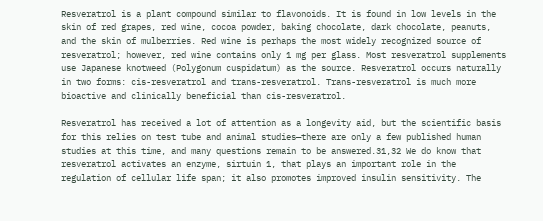Resveratrol is a plant compound similar to flavonoids. It is found in low levels in the skin of red grapes, red wine, cocoa powder, baking chocolate, dark chocolate, peanuts, and the skin of mulberries. Red wine is perhaps the most widely recognized source of resveratrol; however, red wine contains only 1 mg per glass. Most resveratrol supplements use Japanese knotweed (Polygonum cuspidatum) as the source. Resveratrol occurs naturally in two forms: cis-resveratrol and trans-resveratrol. Trans-resveratrol is much more bioactive and clinically beneficial than cis-resveratrol.

Resveratrol has received a lot of attention as a longevity aid, but the scientific basis for this relies on test tube and animal studies—there are only a few published human studies at this time, and many questions remain to be answered.31,32 We do know that resveratrol activates an enzyme, sirtuin 1, that plays an important role in the regulation of cellular life span; it also promotes improved insulin sensitivity. The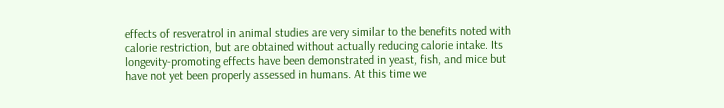effects of resveratrol in animal studies are very similar to the benefits noted with calorie restriction, but are obtained without actually reducing calorie intake. Its longevity-promoting effects have been demonstrated in yeast, fish, and mice but have not yet been properly assessed in humans. At this time we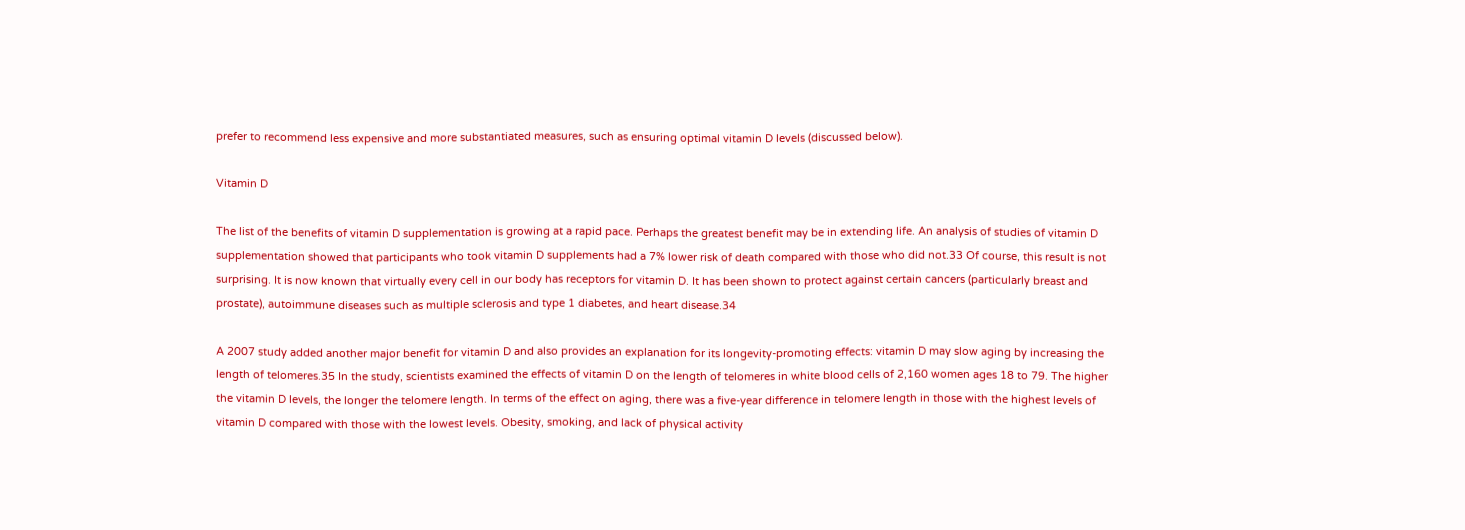prefer to recommend less expensive and more substantiated measures, such as ensuring optimal vitamin D levels (discussed below).

Vitamin D

The list of the benefits of vitamin D supplementation is growing at a rapid pace. Perhaps the greatest benefit may be in extending life. An analysis of studies of vitamin D supplementation showed that participants who took vitamin D supplements had a 7% lower risk of death compared with those who did not.33 Of course, this result is not surprising. It is now known that virtually every cell in our body has receptors for vitamin D. It has been shown to protect against certain cancers (particularly breast and prostate), autoimmune diseases such as multiple sclerosis and type 1 diabetes, and heart disease.34

A 2007 study added another major benefit for vitamin D and also provides an explanation for its longevity-promoting effects: vitamin D may slow aging by increasing the length of telomeres.35 In the study, scientists examined the effects of vitamin D on the length of telomeres in white blood cells of 2,160 women ages 18 to 79. The higher the vitamin D levels, the longer the telomere length. In terms of the effect on aging, there was a five-year difference in telomere length in those with the highest levels of vitamin D compared with those with the lowest levels. Obesity, smoking, and lack of physical activity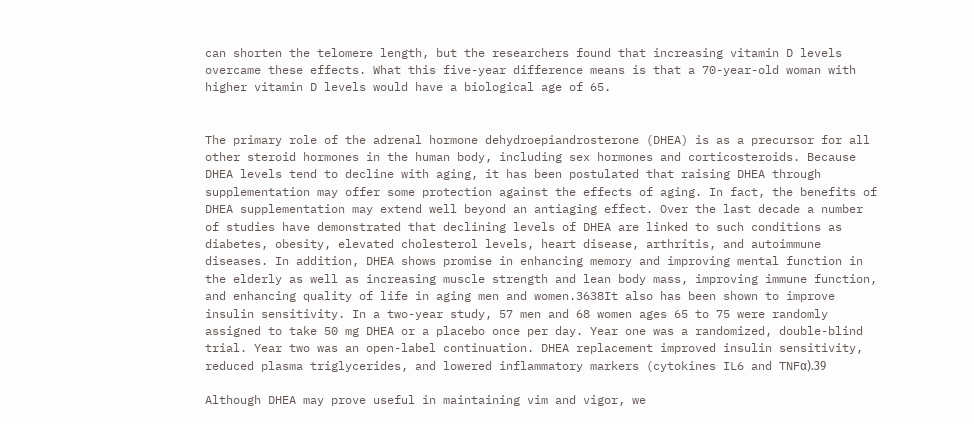can shorten the telomere length, but the researchers found that increasing vitamin D levels overcame these effects. What this five-year difference means is that a 70-year-old woman with higher vitamin D levels would have a biological age of 65.


The primary role of the adrenal hormone dehydroepiandrosterone (DHEA) is as a precursor for all other steroid hormones in the human body, including sex hormones and corticosteroids. Because DHEA levels tend to decline with aging, it has been postulated that raising DHEA through supplementation may offer some protection against the effects of aging. In fact, the benefits of DHEA supplementation may extend well beyond an antiaging effect. Over the last decade a number of studies have demonstrated that declining levels of DHEA are linked to such conditions as diabetes, obesity, elevated cholesterol levels, heart disease, arthritis, and autoimmune diseases. In addition, DHEA shows promise in enhancing memory and improving mental function in the elderly as well as increasing muscle strength and lean body mass, improving immune function, and enhancing quality of life in aging men and women.3638It also has been shown to improve insulin sensitivity. In a two-year study, 57 men and 68 women ages 65 to 75 were randomly assigned to take 50 mg DHEA or a placebo once per day. Year one was a randomized, double-blind trial. Year two was an open-label continuation. DHEA replacement improved insulin sensitivity, reduced plasma triglycerides, and lowered inflammatory markers (cytokines IL6 and TNFα).39

Although DHEA may prove useful in maintaining vim and vigor, we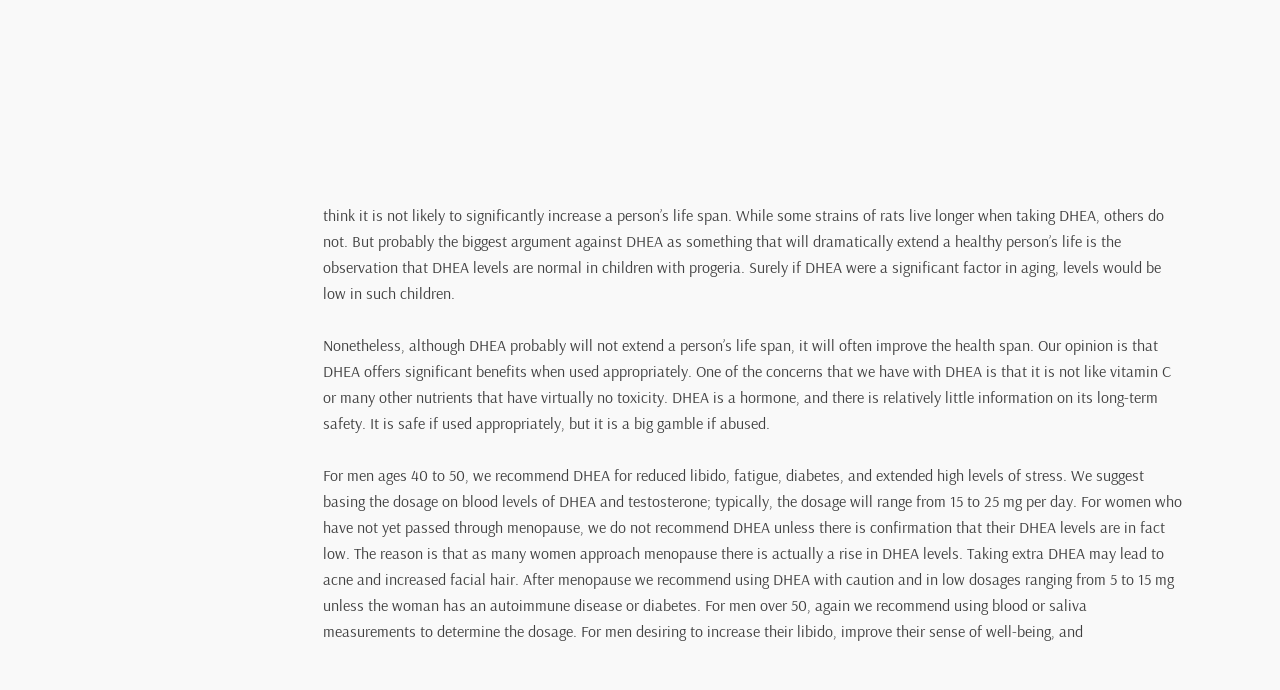think it is not likely to significantly increase a person’s life span. While some strains of rats live longer when taking DHEA, others do not. But probably the biggest argument against DHEA as something that will dramatically extend a healthy person’s life is the observation that DHEA levels are normal in children with progeria. Surely if DHEA were a significant factor in aging, levels would be low in such children.

Nonetheless, although DHEA probably will not extend a person’s life span, it will often improve the health span. Our opinion is that DHEA offers significant benefits when used appropriately. One of the concerns that we have with DHEA is that it is not like vitamin C or many other nutrients that have virtually no toxicity. DHEA is a hormone, and there is relatively little information on its long-term safety. It is safe if used appropriately, but it is a big gamble if abused.

For men ages 40 to 50, we recommend DHEA for reduced libido, fatigue, diabetes, and extended high levels of stress. We suggest basing the dosage on blood levels of DHEA and testosterone; typically, the dosage will range from 15 to 25 mg per day. For women who have not yet passed through menopause, we do not recommend DHEA unless there is confirmation that their DHEA levels are in fact low. The reason is that as many women approach menopause there is actually a rise in DHEA levels. Taking extra DHEA may lead to acne and increased facial hair. After menopause we recommend using DHEA with caution and in low dosages ranging from 5 to 15 mg unless the woman has an autoimmune disease or diabetes. For men over 50, again we recommend using blood or saliva measurements to determine the dosage. For men desiring to increase their libido, improve their sense of well-being, and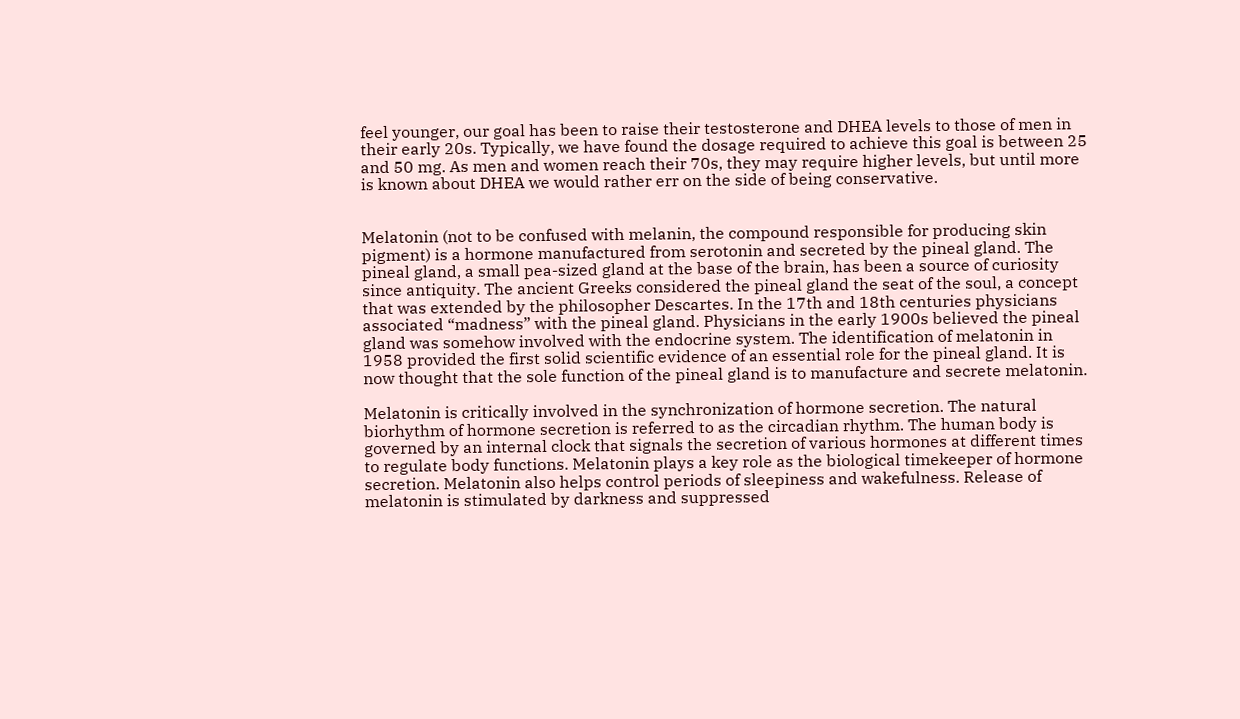feel younger, our goal has been to raise their testosterone and DHEA levels to those of men in their early 20s. Typically, we have found the dosage required to achieve this goal is between 25 and 50 mg. As men and women reach their 70s, they may require higher levels, but until more is known about DHEA we would rather err on the side of being conservative.


Melatonin (not to be confused with melanin, the compound responsible for producing skin pigment) is a hormone manufactured from serotonin and secreted by the pineal gland. The pineal gland, a small pea-sized gland at the base of the brain, has been a source of curiosity since antiquity. The ancient Greeks considered the pineal gland the seat of the soul, a concept that was extended by the philosopher Descartes. In the 17th and 18th centuries physicians associated “madness” with the pineal gland. Physicians in the early 1900s believed the pineal gland was somehow involved with the endocrine system. The identification of melatonin in 1958 provided the first solid scientific evidence of an essential role for the pineal gland. It is now thought that the sole function of the pineal gland is to manufacture and secrete melatonin.

Melatonin is critically involved in the synchronization of hormone secretion. The natural biorhythm of hormone secretion is referred to as the circadian rhythm. The human body is governed by an internal clock that signals the secretion of various hormones at different times to regulate body functions. Melatonin plays a key role as the biological timekeeper of hormone secretion. Melatonin also helps control periods of sleepiness and wakefulness. Release of melatonin is stimulated by darkness and suppressed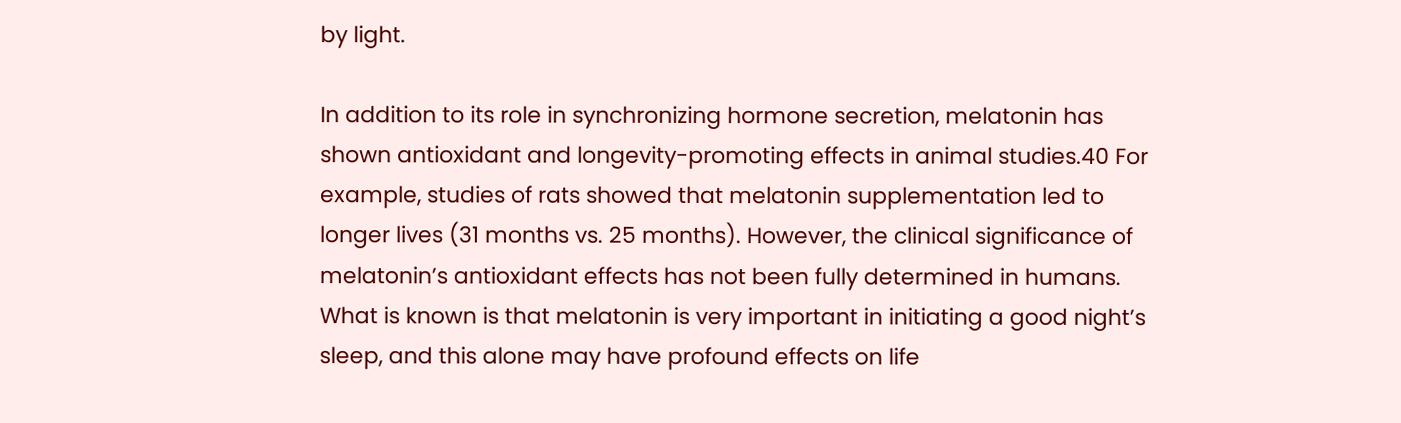by light.

In addition to its role in synchronizing hormone secretion, melatonin has shown antioxidant and longevity-promoting effects in animal studies.40 For example, studies of rats showed that melatonin supplementation led to longer lives (31 months vs. 25 months). However, the clinical significance of melatonin’s antioxidant effects has not been fully determined in humans. What is known is that melatonin is very important in initiating a good night’s sleep, and this alone may have profound effects on life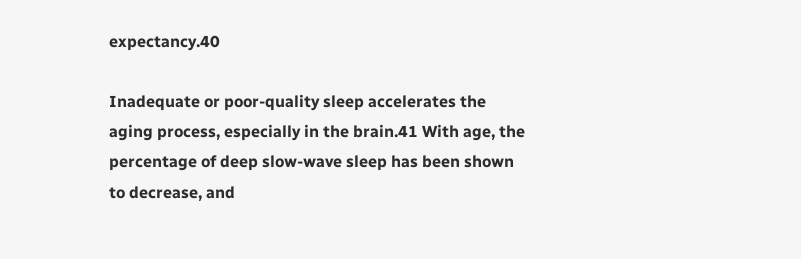expectancy.40

Inadequate or poor-quality sleep accelerates the aging process, especially in the brain.41 With age, the percentage of deep slow-wave sleep has been shown to decrease, and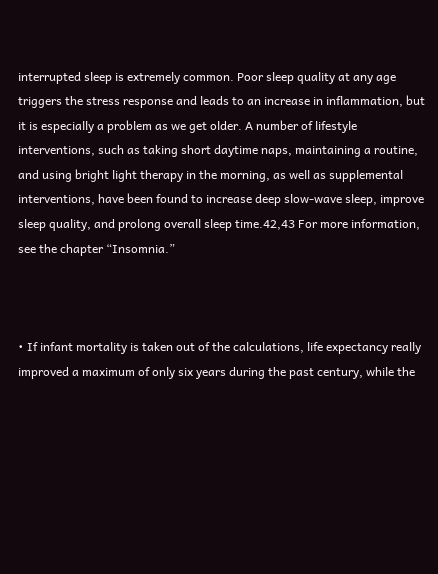interrupted sleep is extremely common. Poor sleep quality at any age triggers the stress response and leads to an increase in inflammation, but it is especially a problem as we get older. A number of lifestyle interventions, such as taking short daytime naps, maintaining a routine, and using bright light therapy in the morning, as well as supplemental interventions, have been found to increase deep slow-wave sleep, improve sleep quality, and prolong overall sleep time.42,43 For more information, see the chapter “Insomnia.”



• If infant mortality is taken out of the calculations, life expectancy really improved a maximum of only six years during the past century, while the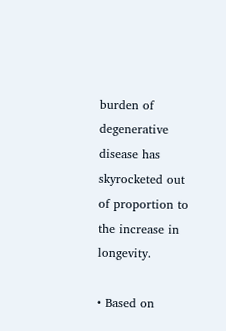burden of degenerative disease has skyrocketed out of proportion to the increase in longevity.

• Based on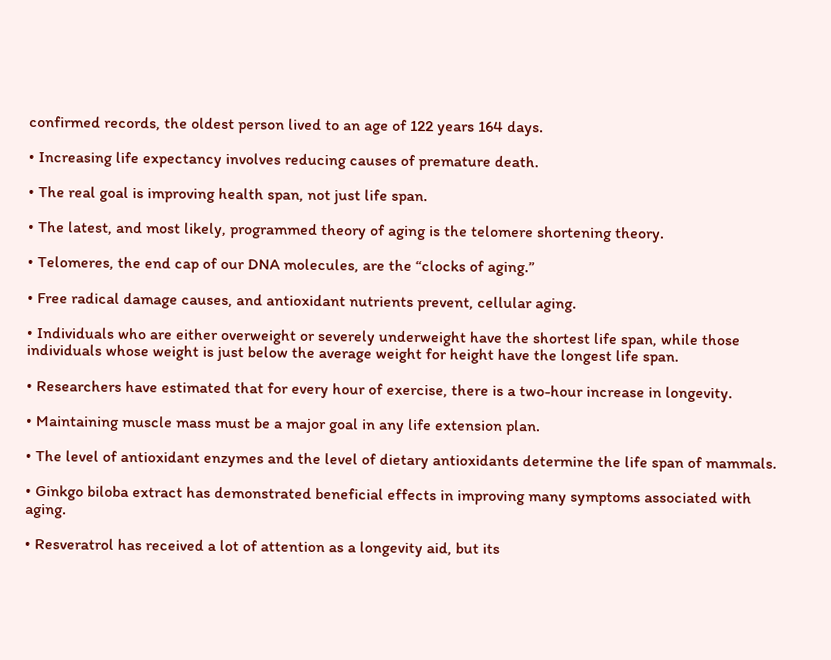confirmed records, the oldest person lived to an age of 122 years 164 days.

• Increasing life expectancy involves reducing causes of premature death.

• The real goal is improving health span, not just life span.

• The latest, and most likely, programmed theory of aging is the telomere shortening theory.

• Telomeres, the end cap of our DNA molecules, are the “clocks of aging.”

• Free radical damage causes, and antioxidant nutrients prevent, cellular aging.

• Individuals who are either overweight or severely underweight have the shortest life span, while those individuals whose weight is just below the average weight for height have the longest life span.

• Researchers have estimated that for every hour of exercise, there is a two-hour increase in longevity.

• Maintaining muscle mass must be a major goal in any life extension plan.

• The level of antioxidant enzymes and the level of dietary antioxidants determine the life span of mammals.

• Ginkgo biloba extract has demonstrated beneficial effects in improving many symptoms associated with aging.

• Resveratrol has received a lot of attention as a longevity aid, but its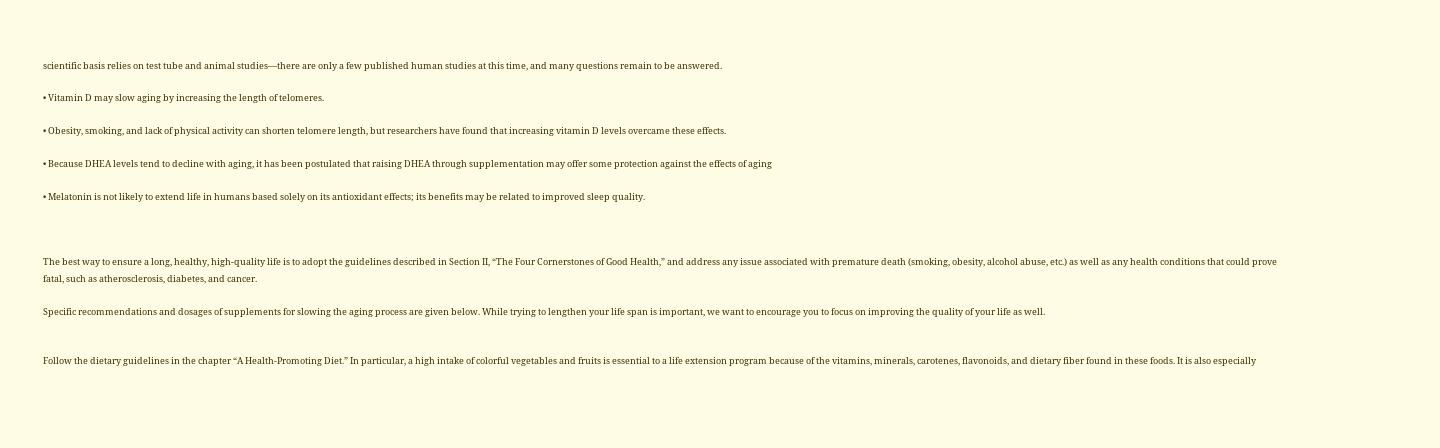scientific basis relies on test tube and animal studies—there are only a few published human studies at this time, and many questions remain to be answered.

• Vitamin D may slow aging by increasing the length of telomeres.

• Obesity, smoking, and lack of physical activity can shorten telomere length, but researchers have found that increasing vitamin D levels overcame these effects.

• Because DHEA levels tend to decline with aging, it has been postulated that raising DHEA through supplementation may offer some protection against the effects of aging

• Melatonin is not likely to extend life in humans based solely on its antioxidant effects; its benefits may be related to improved sleep quality.



The best way to ensure a long, healthy, high-quality life is to adopt the guidelines described in Section II, “The Four Cornerstones of Good Health,” and address any issue associated with premature death (smoking, obesity, alcohol abuse, etc.) as well as any health conditions that could prove fatal, such as atherosclerosis, diabetes, and cancer.

Specific recommendations and dosages of supplements for slowing the aging process are given below. While trying to lengthen your life span is important, we want to encourage you to focus on improving the quality of your life as well.


Follow the dietary guidelines in the chapter “A Health-Promoting Diet.” In particular, a high intake of colorful vegetables and fruits is essential to a life extension program because of the vitamins, minerals, carotenes, flavonoids, and dietary fiber found in these foods. It is also especially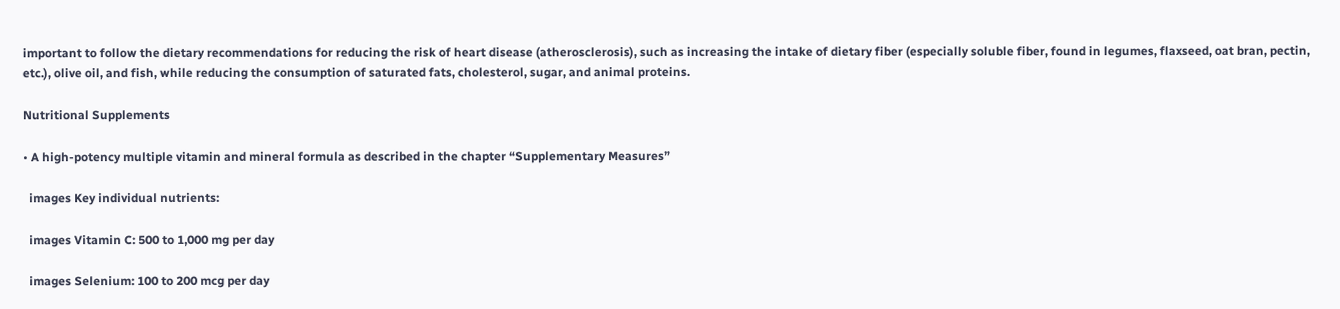important to follow the dietary recommendations for reducing the risk of heart disease (atherosclerosis), such as increasing the intake of dietary fiber (especially soluble fiber, found in legumes, flaxseed, oat bran, pectin, etc.), olive oil, and fish, while reducing the consumption of saturated fats, cholesterol, sugar, and animal proteins.

Nutritional Supplements

• A high-potency multiple vitamin and mineral formula as described in the chapter “Supplementary Measures”

  images Key individual nutrients:

  images Vitamin C: 500 to 1,000 mg per day

  images Selenium: 100 to 200 mcg per day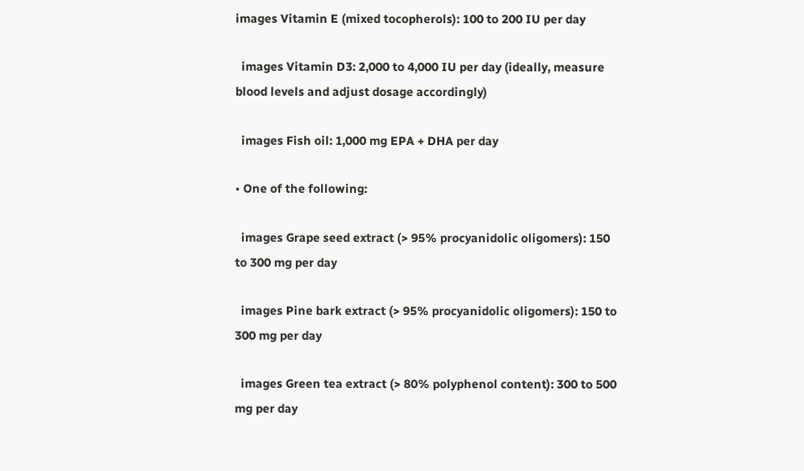images Vitamin E (mixed tocopherols): 100 to 200 IU per day

  images Vitamin D3: 2,000 to 4,000 IU per day (ideally, measure blood levels and adjust dosage accordingly)

  images Fish oil: 1,000 mg EPA + DHA per day

• One of the following:

  images Grape seed extract (> 95% procyanidolic oligomers): 150 to 300 mg per day

  images Pine bark extract (> 95% procyanidolic oligomers): 150 to 300 mg per day

  images Green tea extract (> 80% polyphenol content): 300 to 500 mg per day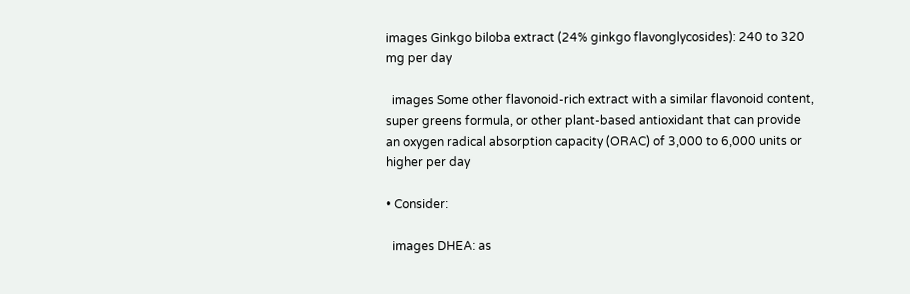images Ginkgo biloba extract (24% ginkgo flavonglycosides): 240 to 320 mg per day

  images Some other flavonoid-rich extract with a similar flavonoid content, super greens formula, or other plant-based antioxidant that can provide an oxygen radical absorption capacity (ORAC) of 3,000 to 6,000 units or higher per day

• Consider:

  images DHEA: as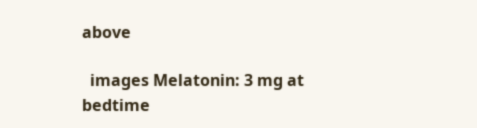above

  images Melatonin: 3 mg at bedtime